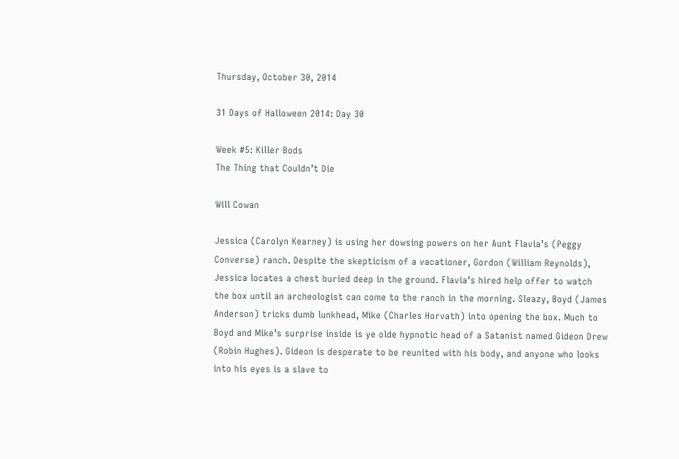Thursday, October 30, 2014

31 Days of Halloween 2014: Day 30

Week #5: Killer Bods
The Thing that Couldn’t Die

Will Cowan

Jessica (Carolyn Kearney) is using her dowsing powers on her Aunt Flavia’s (Peggy Converse) ranch. Despite the skepticism of a vacationer, Gordon (William Reynolds), Jessica locates a chest buried deep in the ground. Flavia’s hired help offer to watch the box until an archeologist can come to the ranch in the morning. Sleazy, Boyd (James Anderson) tricks dumb lunkhead, Mike (Charles Horvath) into opening the box. Much to Boyd and Mike’s surprise inside is ye olde hypnotic head of a Satanist named Gideon Drew (Robin Hughes). Gideon is desperate to be reunited with his body, and anyone who looks into his eyes is a slave to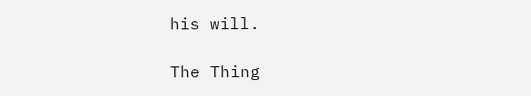his will.

The Thing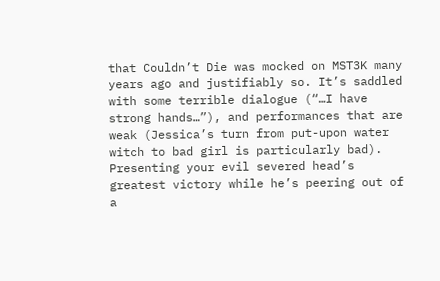that Couldn’t Die was mocked on MST3K many years ago and justifiably so. It’s saddled with some terrible dialogue (“…I have strong hands…”), and performances that are weak (Jessica’s turn from put-upon water witch to bad girl is particularly bad). Presenting your evil severed head’s greatest victory while he’s peering out of a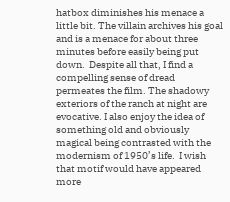hatbox diminishes his menace a little bit. The villain archives his goal and is a menace for about three minutes before easily being put down.  Despite all that, I find a compelling sense of dread permeates the film. The shadowy exteriors of the ranch at night are evocative. I also enjoy the idea of something old and obviously magical being contrasted with the modernism of 1950’s life.  I wish that motif would have appeared more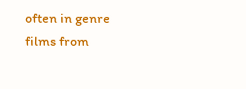often in genre films from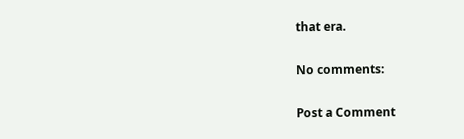that era.

No comments:

Post a Comment